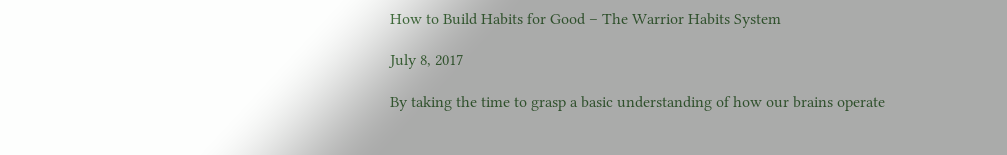How to Build Habits for Good – The Warrior Habits System

July 8, 2017

By taking the time to grasp a basic understanding of how our brains operate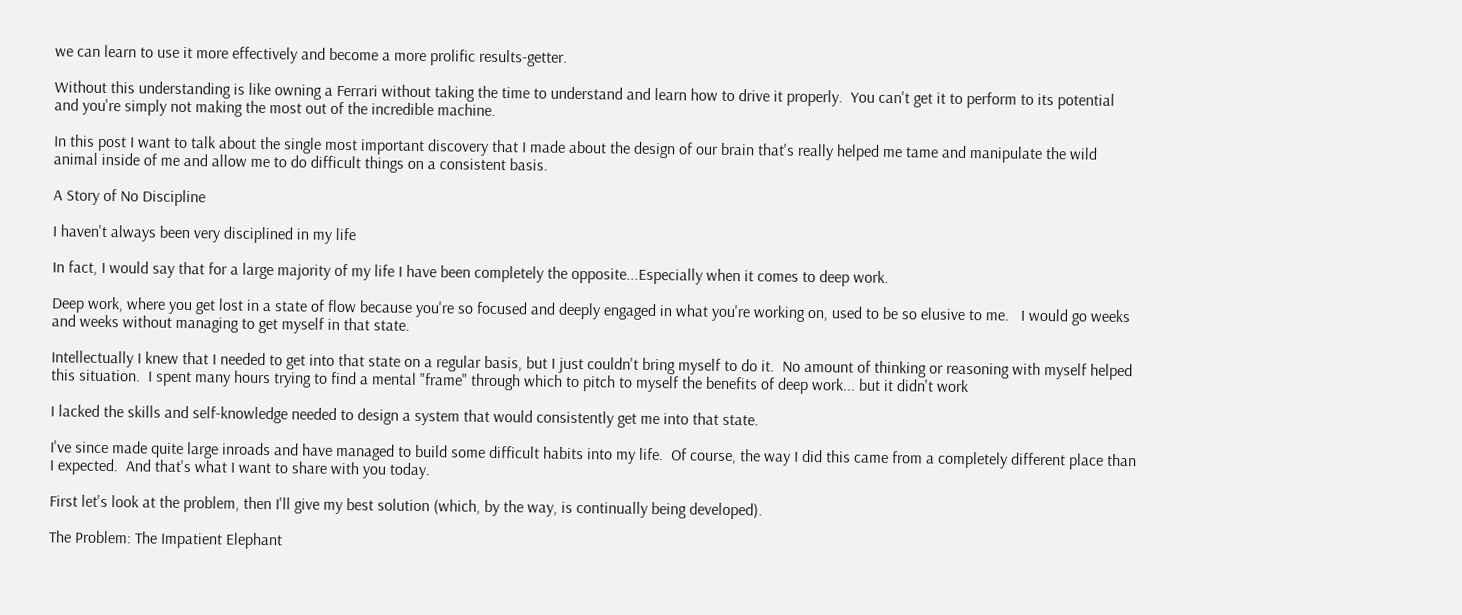we can learn to use it more effectively and become a more prolific results-getter.

Without this understanding is like owning a Ferrari without taking the time to understand and learn how to drive it properly.  You can't get it to perform to its potential and you're simply not making the most out of the incredible machine.

In this post I want to talk about the single most important discovery that I made about the design of our brain that's really helped me tame and manipulate the wild animal inside of me and allow me to do difficult things on a consistent basis.

A Story of No Discipline

I haven't always been very disciplined in my life

In fact, I would say that for a large majority of my life I have been completely the opposite...Especially when it comes to deep work.

Deep work, where you get lost in a state of flow because you're so focused and deeply engaged in what you're working on, used to be so elusive to me.   I would go weeks and weeks without managing to get myself in that state.

Intellectually I knew that I needed to get into that state on a regular basis, but I just couldn't bring myself to do it.  No amount of thinking or reasoning with myself helped this situation.  I spent many hours trying to find a mental "frame" through which to pitch to myself the benefits of deep work... but it didn't work

I lacked the skills and self-knowledge needed to design a system that would consistently get me into that state.

I've since made quite large inroads and have managed to build some difficult habits into my life.  Of course, the way I did this came from a completely different place than I expected.  And that's what I want to share with you today.

First let's look at the problem, then I'll give my best solution (which, by the way, is continually being developed).

The Problem: The Impatient Elephant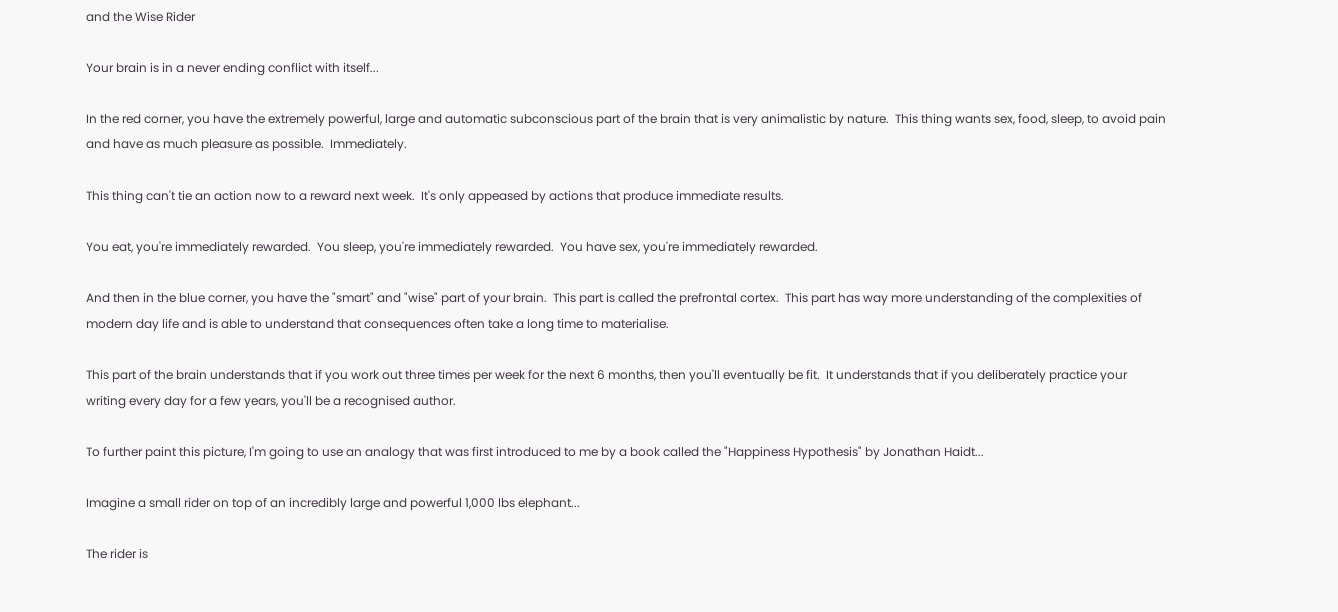and the Wise Rider

Your brain is in a never ending conflict with itself...

In the red corner, you have the extremely powerful, large and automatic subconscious part of the brain that is very animalistic by nature.  This thing wants sex, food, sleep, to avoid pain and have as much pleasure as possible.  Immediately.

This thing can't tie an action now to a reward next week.  It's only appeased by actions that produce immediate results.

You eat, you're immediately rewarded.  You sleep, you're immediately rewarded.  You have sex, you're immediately rewarded.

And then in the blue corner, you have the "smart" and "wise" part of your brain.  This part is called the prefrontal cortex.  This part has way more understanding of the complexities of modern day life and is able to understand that consequences often take a long time to materialise.

This part of the brain understands that if you work out three times per week for the next 6 months, then you'll eventually be fit.  It understands that if you deliberately practice your writing every day for a few years, you'll be a recognised author.

To further paint this picture, I'm going to use an analogy that was first introduced to me by a book called the "Happiness Hypothesis" by Jonathan Haidt...

Imagine a small rider on top of an incredibly large and powerful 1,000 lbs elephant...

The rider is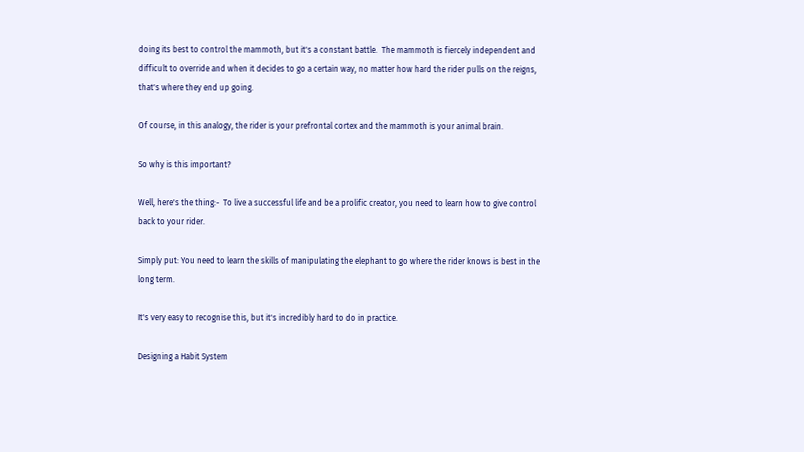doing its best to control the mammoth, but it's a constant battle.  The mammoth is fiercely independent and difficult to override and when it decides to go a certain way, no matter how hard the rider pulls on the reigns, that's where they end up going.

Of course, in this analogy, the rider is your prefrontal cortex and the mammoth is your animal brain.

So why is this important?

Well, here's the thing:-  To live a successful life and be a prolific creator, you need to learn how to give control back to your rider.

Simply put: You need to learn the skills of manipulating the elephant to go where the rider knows is best in the long term.

It's very easy to recognise this, but it's incredibly hard to do in practice.

Designing a Habit System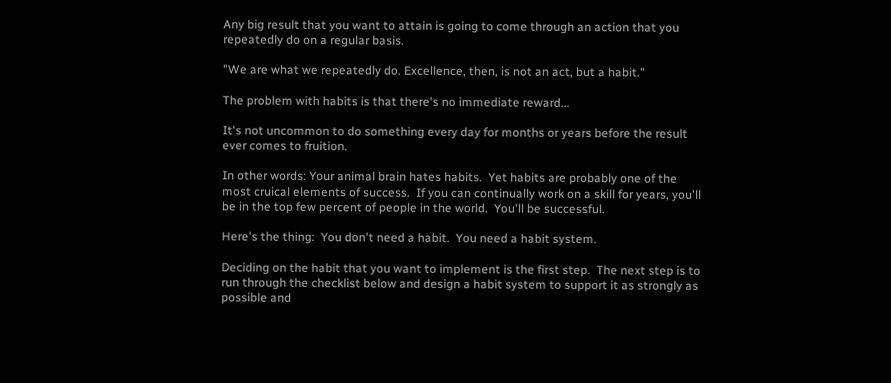Any big result that you want to attain is going to come through an action that you repeatedly do on a regular basis.

"We are what we repeatedly do. Excellence, then, is not an act, but a habit."

The problem with habits is that there's no immediate reward...

It's not uncommon to do something every day for months or years before the result ever comes to fruition.

In other words: Your animal brain hates habits.  Yet habits are probably one of the most cruical elements of success.  If you can continually work on a skill for years, you'll be in the top few percent of people in the world.  You'll be successful.

Here's the thing:  You don't need a habit.  You need a habit system.

Deciding on the habit that you want to implement is the first step.  The next step is to run through the checklist below and design a habit system to support it as strongly as possible and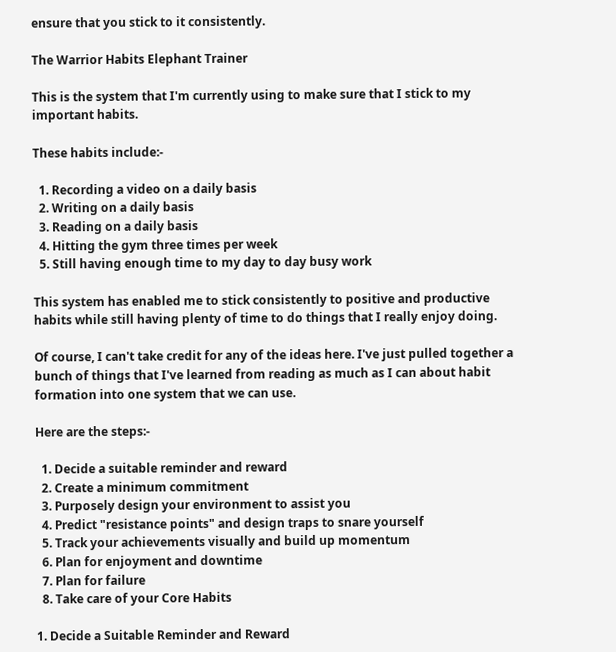ensure that you stick to it consistently.

The Warrior Habits Elephant Trainer

This is the system that I'm currently using to make sure that I stick to my important habits.

These habits include:-

  1. Recording a video on a daily basis
  2. Writing on a daily basis
  3. Reading on a daily basis
  4. Hitting the gym three times per week
  5. Still having enough time to my day to day busy work

This system has enabled me to stick consistently to positive and productive habits while still having plenty of time to do things that I really enjoy doing.

Of course, I can't take credit for any of the ideas here. I've just pulled together a bunch of things that I've learned from reading as much as I can about habit formation into one system that we can use.

Here are the steps:-

  1. Decide a suitable reminder and reward
  2. Create a minimum commitment
  3. Purposely design your environment to assist you
  4. Predict "resistance points" and design traps to snare yourself
  5. Track your achievements visually and build up momentum
  6. Plan for enjoyment and downtime
  7. Plan for failure
  8. Take care of your Core Habits

1. Decide a Suitable Reminder and Reward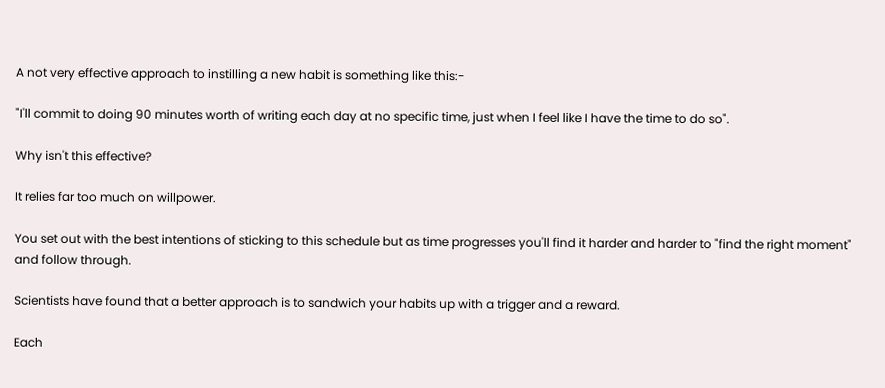A not very effective approach to instilling a new habit is something like this:-

"I'll commit to doing 90 minutes worth of writing each day at no specific time, just when I feel like I have the time to do so".

Why isn't this effective?

It relies far too much on willpower.

You set out with the best intentions of sticking to this schedule but as time progresses you'll find it harder and harder to "find the right moment" and follow through.

Scientists have found that a better approach is to sandwich your habits up with a trigger and a reward.

Each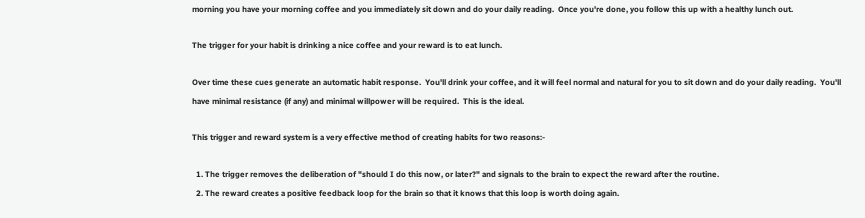morning you have your morning coffee and you immediately sit down and do your daily reading.  Once you're done, you follow this up with a healthy lunch out.

The trigger for your habit is drinking a nice coffee and your reward is to eat lunch.

Over time these cues generate an automatic habit response.  You'll drink your coffee, and it will feel normal and natural for you to sit down and do your daily reading.  You'll have minimal resistance (if any) and minimal willpower will be required.  This is the ideal.

This trigger and reward system is a very effective method of creating habits for two reasons:-

  1. The trigger removes the deliberation of "should I do this now, or later?" and signals to the brain to expect the reward after the routine.
  2. The reward creates a positive feedback loop for the brain so that it knows that this loop is worth doing again.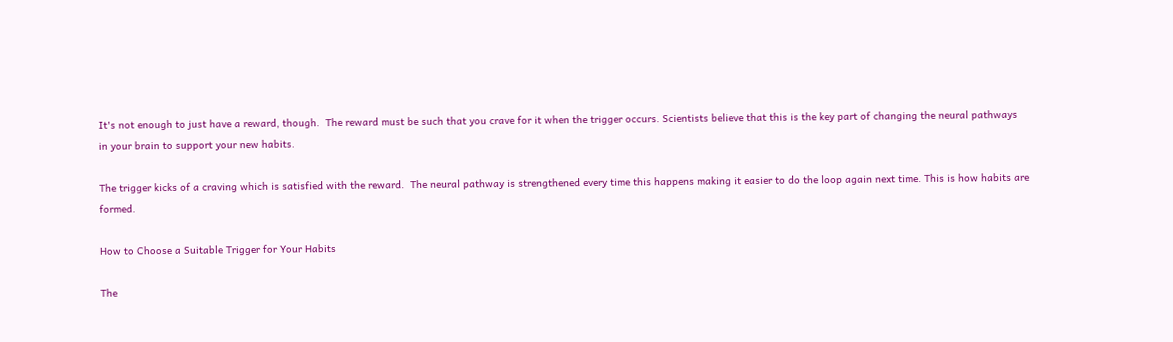It's not enough to just have a reward, though.  The reward must be such that you crave for it when the trigger occurs. Scientists believe that this is the key part of changing the neural pathways in your brain to support your new habits.

The trigger kicks of a craving which is satisfied with the reward.  The neural pathway is strengthened every time this happens making it easier to do the loop again next time. This is how habits are formed.

How to Choose a Suitable Trigger for Your Habits

The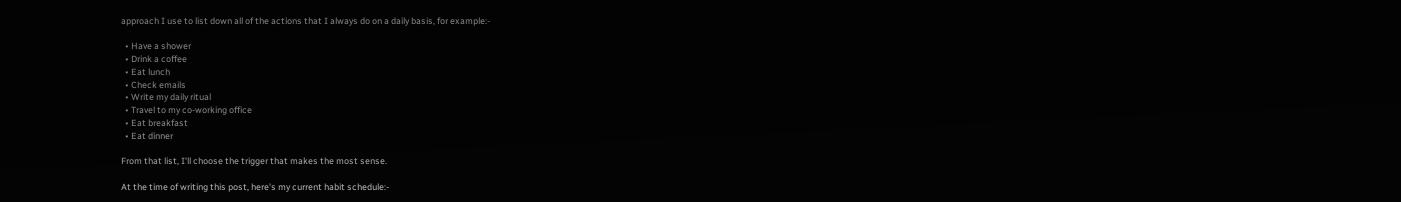approach I use to list down all of the actions that I always do on a daily basis, for example:-

  • Have a shower
  • Drink a coffee
  • Eat lunch
  • Check emails
  • Write my daily ritual
  • Travel to my co-working office
  • Eat breakfast
  • Eat dinner

From that list, I'll choose the trigger that makes the most sense.

At the time of writing this post, here's my current habit schedule:-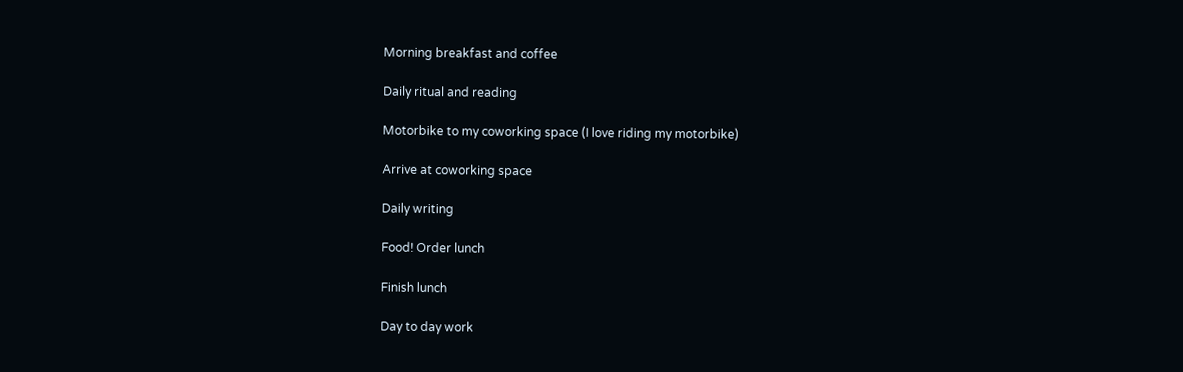Morning breakfast and coffee

Daily ritual and reading

Motorbike to my coworking space (I love riding my motorbike)

Arrive at coworking space

Daily writing

Food! Order lunch

Finish lunch

Day to day work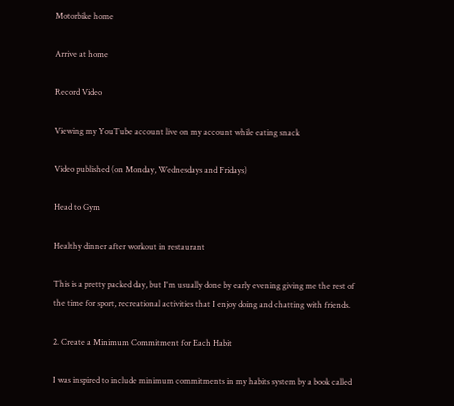Motorbike home

Arrive at home

Record Video

Viewing my YouTube account live on my account while eating snack

Video published (on Monday, Wednesdays and Fridays)

Head to Gym

Healthy dinner after workout in restaurant

This is a pretty packed day, but I'm usually done by early evening giving me the rest of the time for sport, recreational activities that I enjoy doing and chatting with friends.

2. Create a Minimum Commitment for Each Habit

I was inspired to include minimum commitments in my habits system by a book called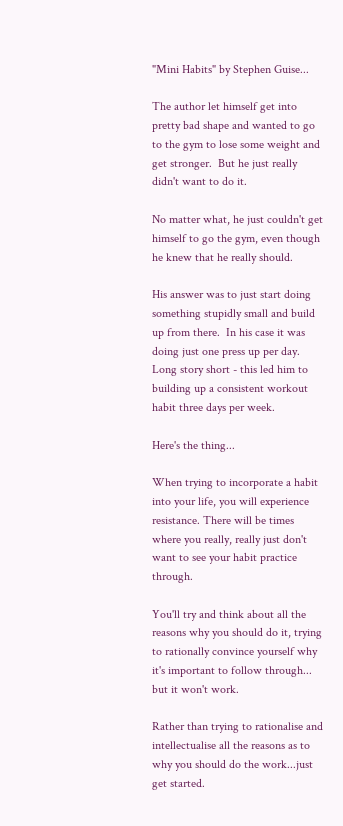"Mini Habits" by Stephen Guise...

The author let himself get into pretty bad shape and wanted to go to the gym to lose some weight and get stronger.  But he just really didn't want to do it.

No matter what, he just couldn't get himself to go the gym, even though he knew that he really should.

His answer was to just start doing something stupidly small and build up from there.  In his case it was doing just one press up per day.  Long story short - this led him to building up a consistent workout habit three days per week.

Here's the thing...

When trying to incorporate a habit into your life, you will experience resistance. There will be times where you really, really just don't want to see your habit practice through.

You'll try and think about all the reasons why you should do it, trying to rationally convince yourself why it's important to follow through... but it won't work.

Rather than trying to rationalise and intellectualise all the reasons as to why you should do the work...just get started.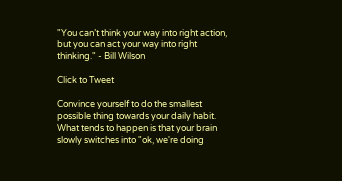"You can’t think your way into right action, but you can act your way into right thinking." - Bill Wilson

Click to Tweet

Convince yourself to do the smallest possible thing towards your daily habit.  What tends to happen is that your brain slowly switches into "ok, we're doing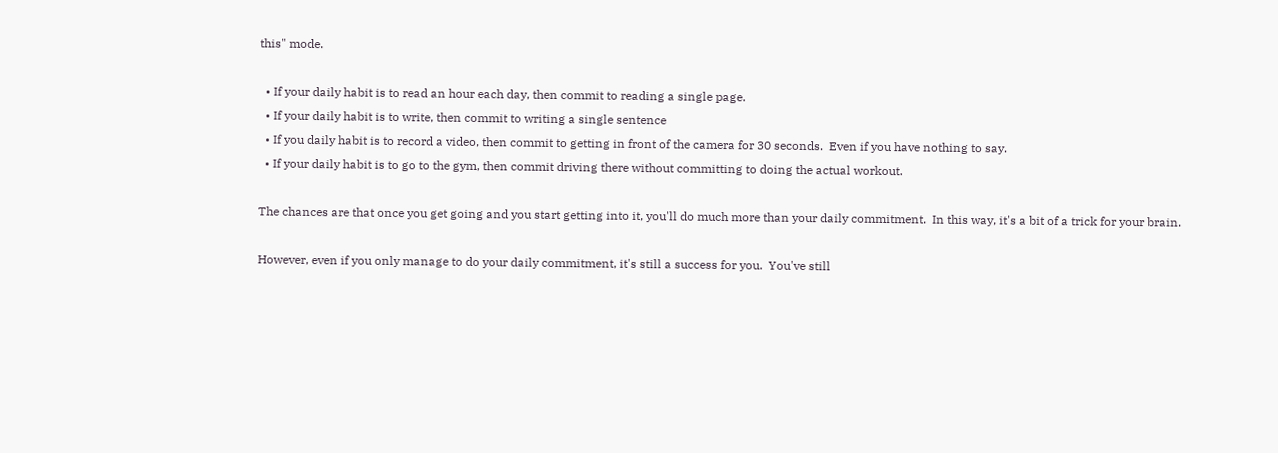this" mode.

  • If your daily habit is to read an hour each day, then commit to reading a single page.
  • If your daily habit is to write, then commit to writing a single sentence
  • If you daily habit is to record a video, then commit to getting in front of the camera for 30 seconds.  Even if you have nothing to say.
  • If your daily habit is to go to the gym, then commit driving there without committing to doing the actual workout.

The chances are that once you get going and you start getting into it, you'll do much more than your daily commitment.  In this way, it's a bit of a trick for your brain.

However, even if you only manage to do your daily commitment, it's still a success for you.  You've still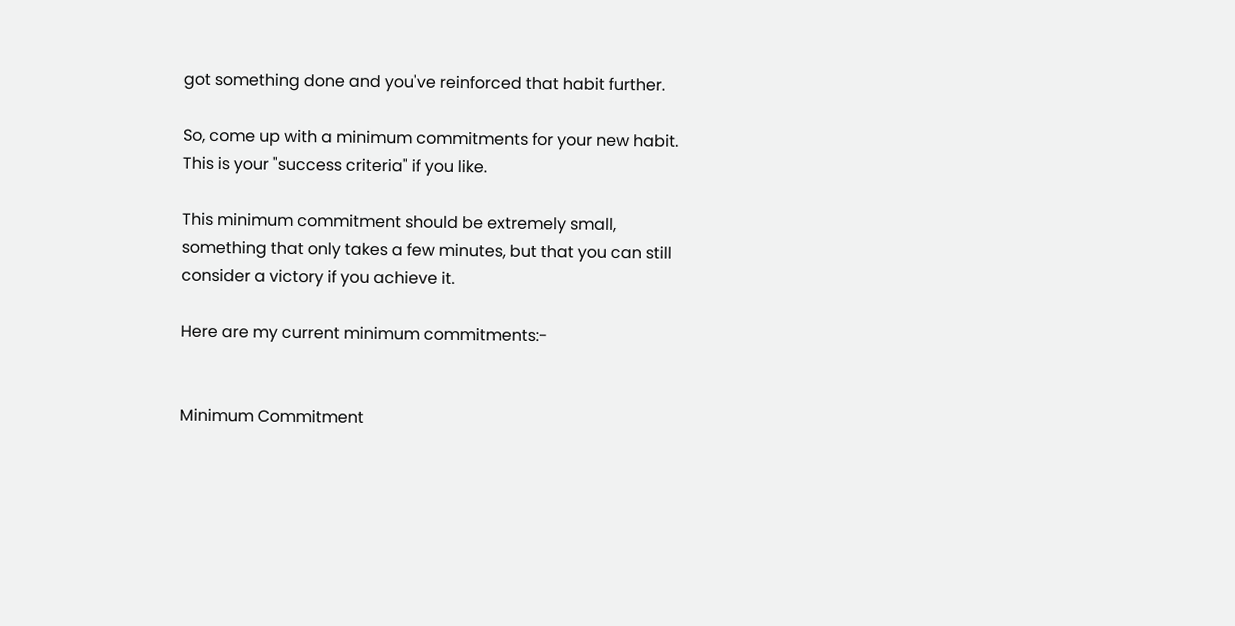got something done and you've reinforced that habit further.

So, come up with a minimum commitments for your new habit.  This is your "success criteria" if you like.

This minimum commitment should be extremely small, something that only takes a few minutes, but that you can still consider a victory if you achieve it.

Here are my current minimum commitments:-


Minimum Commitment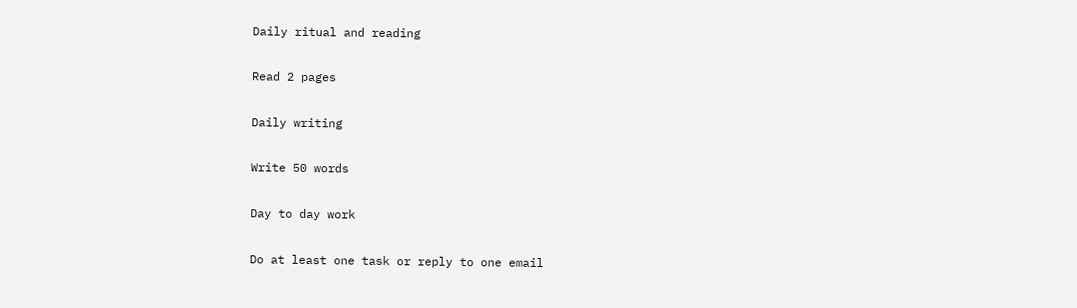Daily ritual and reading

Read 2 pages

Daily writing

Write 50 words

Day to day work

Do at least one task or reply to one email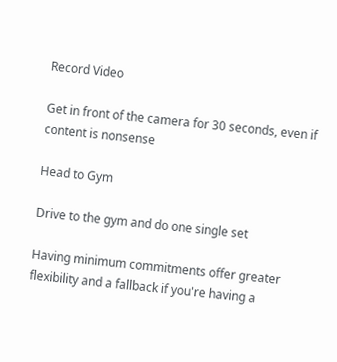Record Video

Get in front of the camera for 30 seconds, even if content is nonsense

Head to Gym

Drive to the gym and do one single set

Having minimum commitments offer greater flexibility and a fallback if you're having a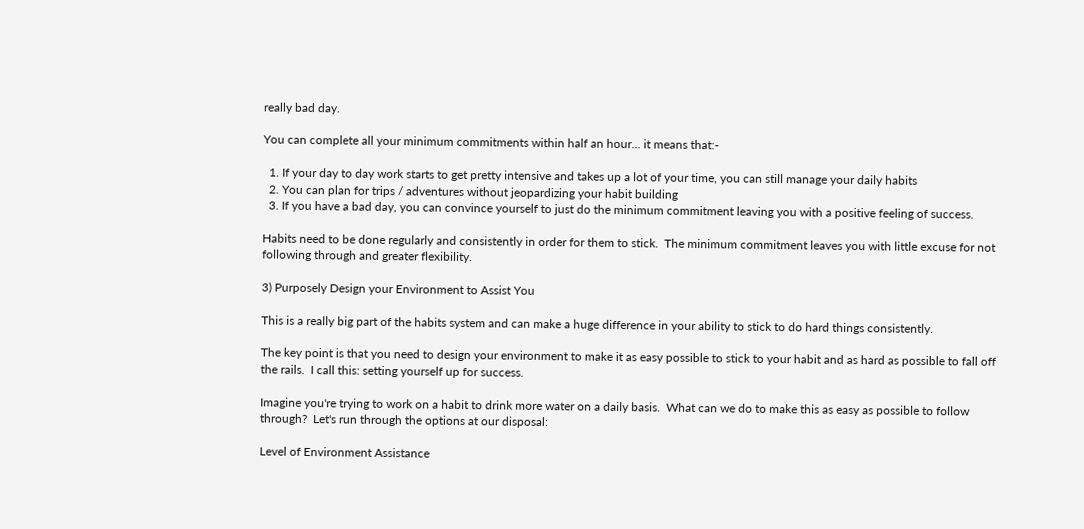really bad day.

You can complete all your minimum commitments within half an hour... it means that:-

  1. If your day to day work starts to get pretty intensive and takes up a lot of your time, you can still manage your daily habits
  2. You can plan for trips / adventures without jeopardizing your habit building
  3. If you have a bad day, you can convince yourself to just do the minimum commitment leaving you with a positive feeling of success.

Habits need to be done regularly and consistently in order for them to stick.  The minimum commitment leaves you with little excuse for not following through and greater flexibility.

3) Purposely Design your Environment to Assist You

This is a really big part of the habits system and can make a huge difference in your ability to stick to do hard things consistently.

The key point is that you need to design your environment to make it as easy possible to stick to your habit and as hard as possible to fall off the rails.  I call this: setting yourself up for success.

Imagine you're trying to work on a habit to drink more water on a daily basis.  What can we do to make this as easy as possible to follow through?  Let's run through the options at our disposal:

Level of Environment Assistance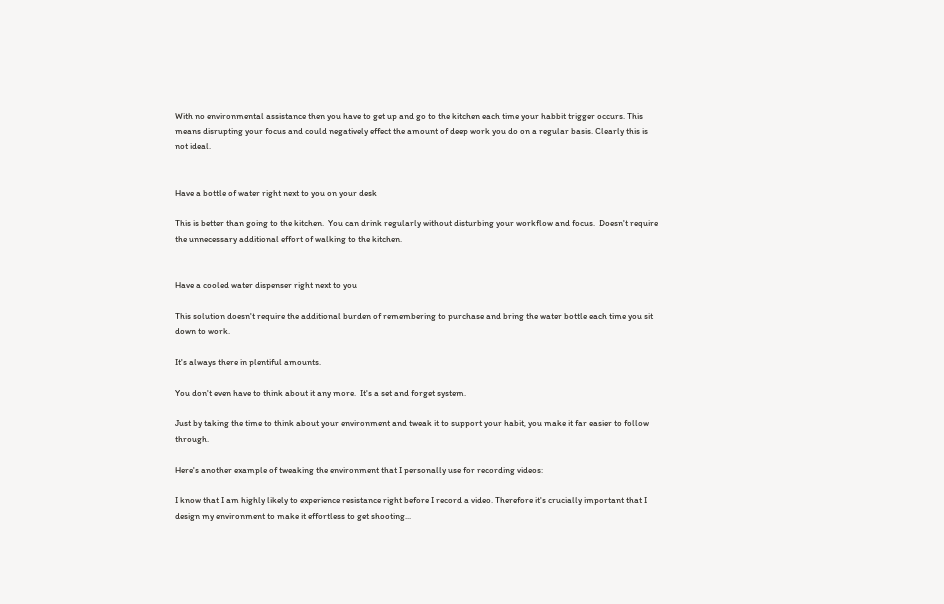With no environmental assistance then you have to get up and go to the kitchen each time your habbit trigger occurs. This means disrupting your focus and could negatively effect the amount of deep work you do on a regular basis. Clearly this is not ideal.


Have a bottle of water right next to you on your desk

This is better than going to the kitchen.  You can drink regularly without disturbing your workflow and focus.  Doesn't require the unnecessary additional effort of walking to the kitchen.


Have a cooled water dispenser right next to you

This solution doesn't require the additional burden of remembering to purchase and bring the water bottle each time you sit down to work.

It's always there in plentiful amounts.

You don't even have to think about it any more.  It's a set and forget system.

Just by taking the time to think about your environment and tweak it to support your habit, you make it far easier to follow through.

Here's another example of tweaking the environment that I personally use for recording videos:

I know that I am highly likely to experience resistance right before I record a video. Therefore it's crucially important that I design my environment to make it effortless to get shooting...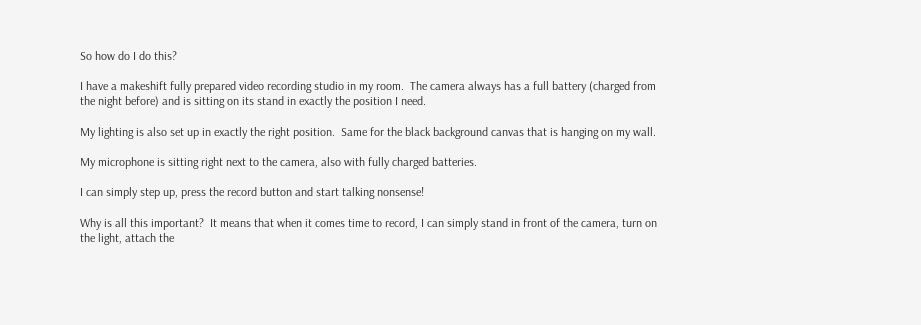So how do I do this?

I have a makeshift fully prepared video recording studio in my room.  The camera always has a full battery (charged from the night before) and is sitting on its stand in exactly the position I need.

My lighting is also set up in exactly the right position.  Same for the black background canvas that is hanging on my wall.

My microphone is sitting right next to the camera, also with fully charged batteries.

I can simply step up, press the record button and start talking nonsense!

Why is all this important?  It means that when it comes time to record, I can simply stand in front of the camera, turn on the light, attach the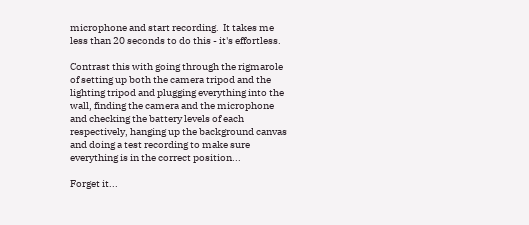microphone and start recording.  It takes me less than 20 seconds to do this - it's effortless.

Contrast this with going through the rigmarole of setting up both the camera tripod and the lighting tripod and plugging everything into the wall, finding the camera and the microphone and checking the battery levels of each respectively, hanging up the background canvas and doing a test recording to make sure everything is in the correct position...

Forget it...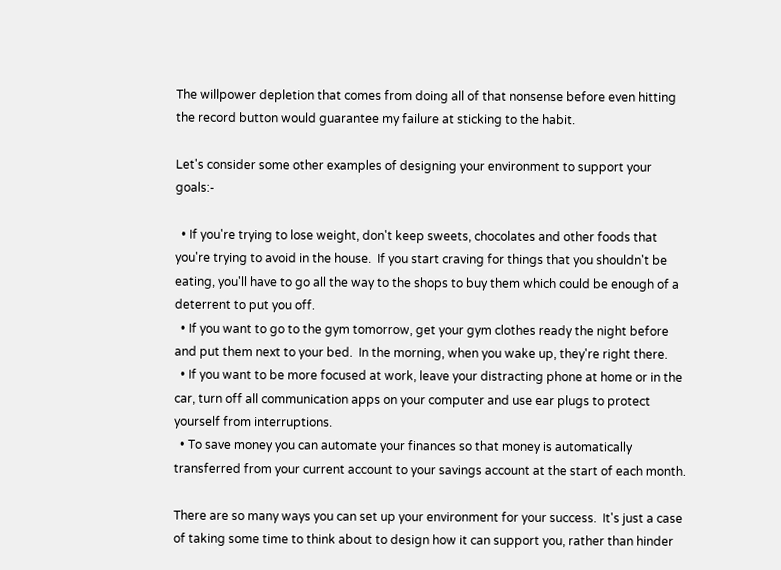The willpower depletion that comes from doing all of that nonsense before even hitting the record button would guarantee my failure at sticking to the habit.

Let's consider some other examples of designing your environment to support your goals:-

  • If you're trying to lose weight, don't keep sweets, chocolates and other foods that you're trying to avoid in the house.  If you start craving for things that you shouldn't be eating, you'll have to go all the way to the shops to buy them which could be enough of a deterrent to put you off.
  • If you want to go to the gym tomorrow, get your gym clothes ready the night before and put them next to your bed.  In the morning, when you wake up, they're right there.
  • If you want to be more focused at work, leave your distracting phone at home or in the car, turn off all communication apps on your computer and use ear plugs to protect yourself from interruptions.
  • To save money you can automate your finances so that money is automatically transferred from your current account to your savings account at the start of each month.

There are so many ways you can set up your environment for your success.  It's just a case of taking some time to think about to design how it can support you, rather than hinder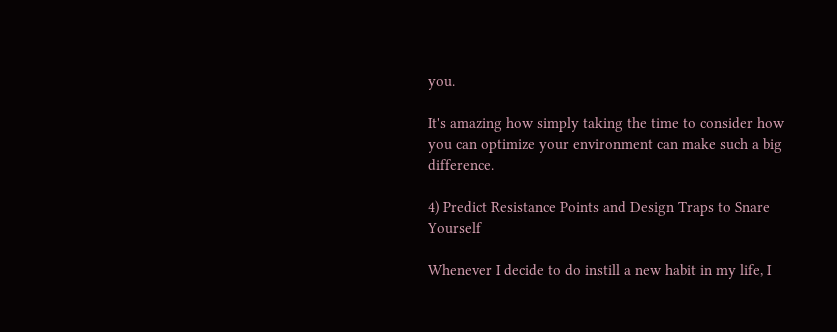you.

It's amazing how simply taking the time to consider how you can optimize your environment can make such a big difference.

4) Predict Resistance Points and Design Traps to Snare Yourself

Whenever I decide to do instill a new habit in my life, I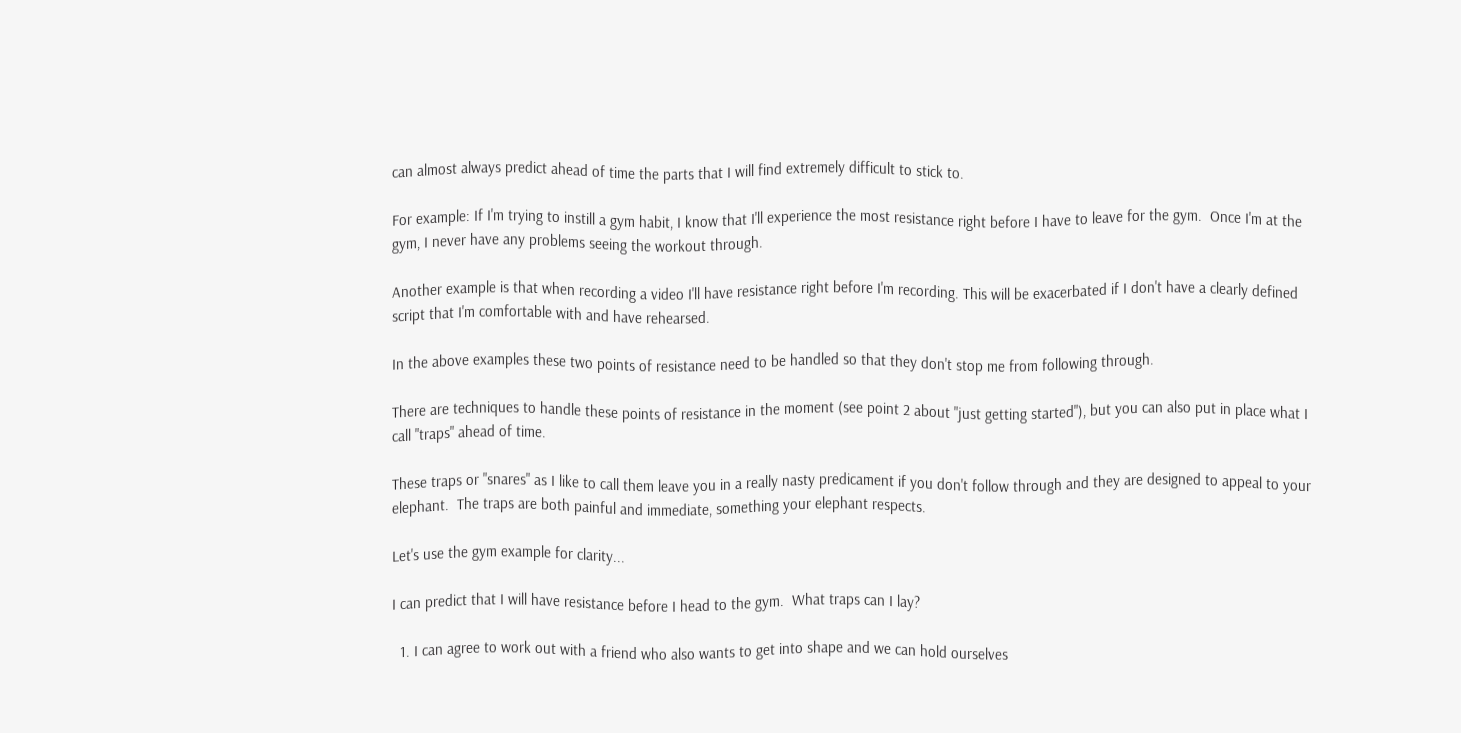can almost always predict ahead of time the parts that I will find extremely difficult to stick to.

For example: If I'm trying to instill a gym habit, I know that I'll experience the most resistance right before I have to leave for the gym.  Once I'm at the gym, I never have any problems seeing the workout through.

Another example is that when recording a video I'll have resistance right before I'm recording. This will be exacerbated if I don't have a clearly defined script that I'm comfortable with and have rehearsed.

In the above examples these two points of resistance need to be handled so that they don't stop me from following through.

There are techniques to handle these points of resistance in the moment (see point 2 about "just getting started"), but you can also put in place what I call "traps" ahead of time.

These traps or "snares" as I like to call them leave you in a really nasty predicament if you don't follow through and they are designed to appeal to your elephant.  The traps are both painful and immediate, something your elephant respects.

Let's use the gym example for clarity...

I can predict that I will have resistance before I head to the gym.  What traps can I lay?

  1. I can agree to work out with a friend who also wants to get into shape and we can hold ourselves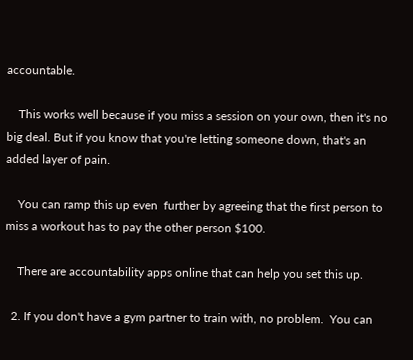accountable.

    This works well because if you miss a session on your own, then it's no big deal. But if you know that you're letting someone down, that's an added layer of pain.

    You can ramp this up even  further by agreeing that the first person to miss a workout has to pay the other person $100.

    There are accountability apps online that can help you set this up.

  2. If you don't have a gym partner to train with, no problem.  You can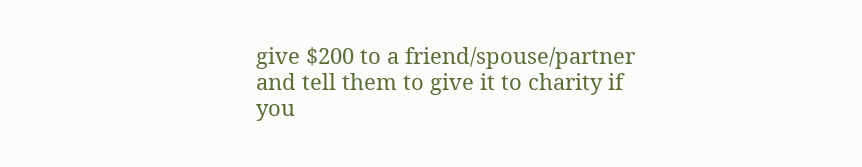give $200 to a friend/spouse/partner and tell them to give it to charity if you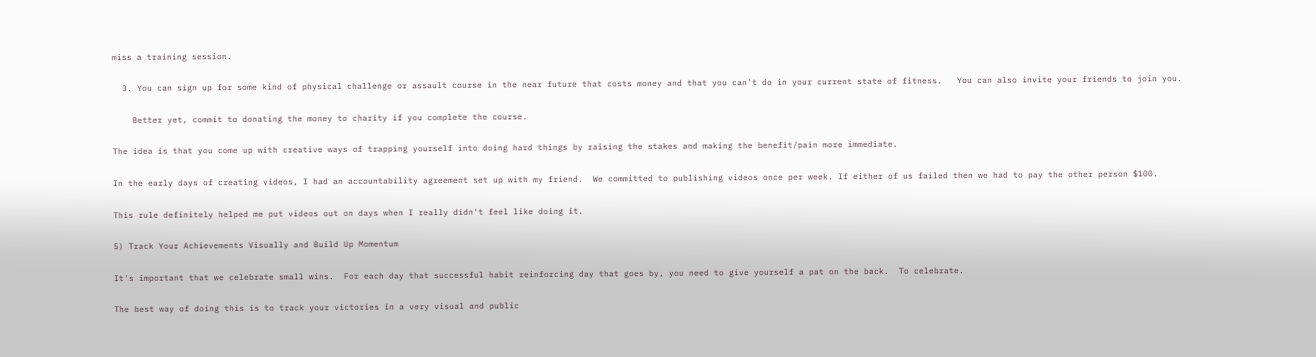miss a training session.

  3. You can sign up for some kind of physical challenge or assault course in the near future that costs money and that you can't do in your current state of fitness.   You can also invite your friends to join you.

    Better yet, commit to donating the money to charity if you complete the course.

The idea is that you come up with creative ways of trapping yourself into doing hard things by raising the stakes and making the benefit/pain more immediate.

In the early days of creating videos, I had an accountability agreement set up with my friend.  We committed to publishing videos once per week. If either of us failed then we had to pay the other person $100.

This rule definitely helped me put videos out on days when I really didn't feel like doing it.

5) Track Your Achievements Visually and Build Up Momentum

It's important that we celebrate small wins.  For each day that successful habit reinforcing day that goes by, you need to give yourself a pat on the back.  To celebrate.

The best way of doing this is to track your victories in a very visual and public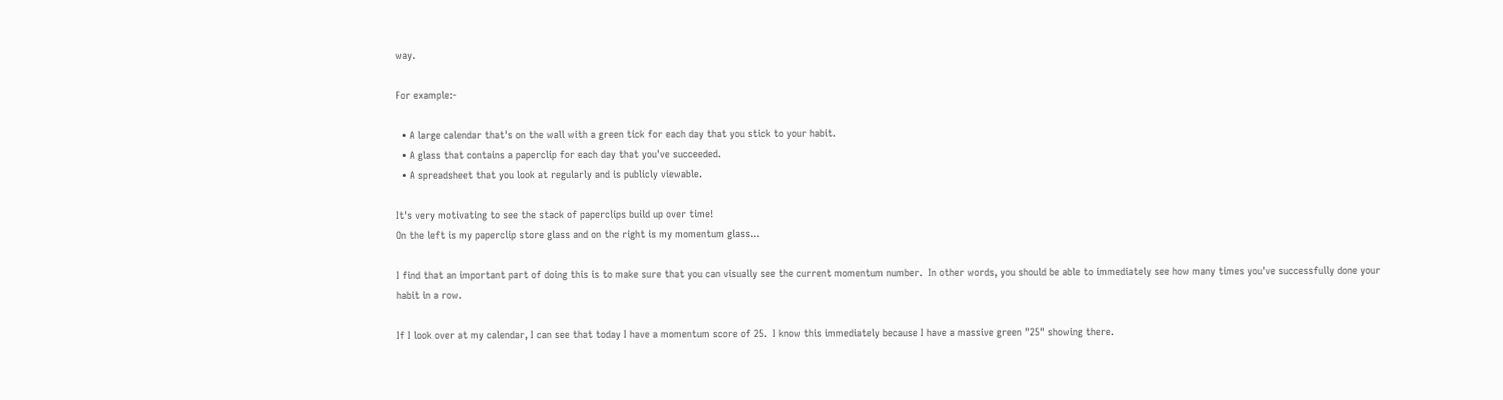way.

For example:-

  • A large calendar that's on the wall with a green tick for each day that you stick to your habit.
  • A glass that contains a paperclip for each day that you've succeeded.
  • A spreadsheet that you look at regularly and is publicly viewable.

It's very motivating to see the stack of paperclips build up over time!
On the left is my paperclip store glass and on the right is my momentum glass...

I find that an important part of doing this is to make sure that you can visually see the current momentum number.  In other words, you should be able to immediately see how many times you've successfully done your habit in a row.

If I look over at my calendar, I can see that today I have a momentum score of 25.  I know this immediately because I have a massive green "25" showing there.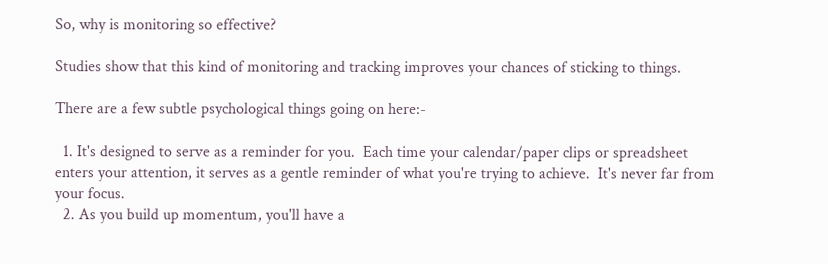So, why is monitoring so effective?

Studies show that this kind of monitoring and tracking improves your chances of sticking to things.

There are a few subtle psychological things going on here:-

  1. It's designed to serve as a reminder for you.  Each time your calendar/paper clips or spreadsheet enters your attention, it serves as a gentle reminder of what you're trying to achieve.  It's never far from your focus.
  2. As you build up momentum, you'll have a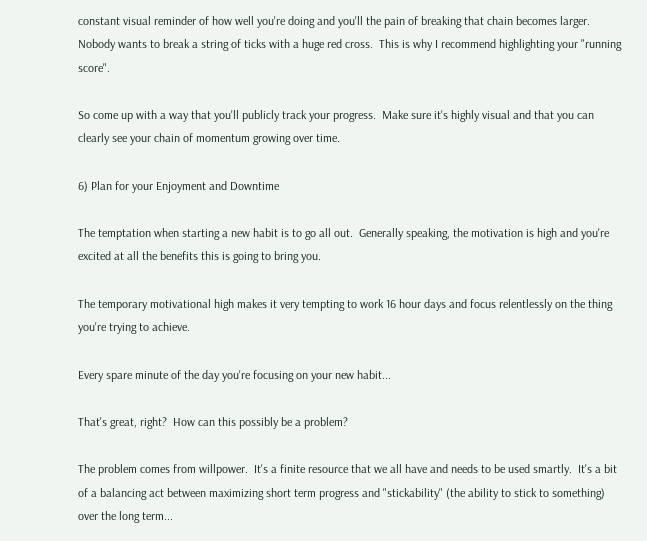constant visual reminder of how well you're doing and you'll the pain of breaking that chain becomes larger.  Nobody wants to break a string of ticks with a huge red cross.  This is why I recommend highlighting your "running score".

So come up with a way that you'll publicly track your progress.  Make sure it's highly visual and that you can clearly see your chain of momentum growing over time.

6) Plan for your Enjoyment and Downtime

The temptation when starting a new habit is to go all out.  Generally speaking, the motivation is high and you're excited at all the benefits this is going to bring you.

The temporary motivational high makes it very tempting to work 16 hour days and focus relentlessly on the thing you're trying to achieve.

Every spare minute of the day you're focusing on your new habit...

That's great, right?  How can this possibly be a problem?

The problem comes from willpower.  It's a finite resource that we all have and needs to be used smartly.  It's a bit of a balancing act between maximizing short term progress and "stickability" (the ability to stick to something) over the long term...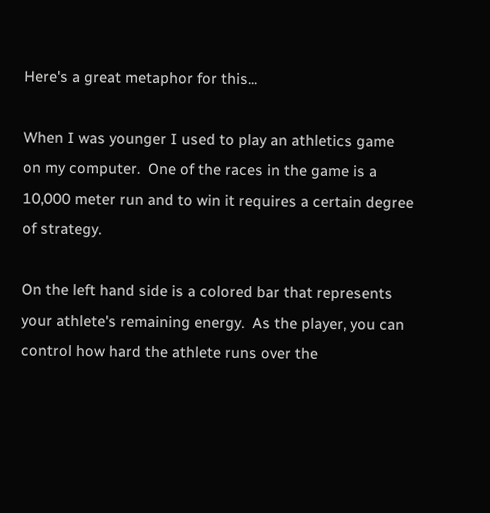Here's a great metaphor for this...

When I was younger I used to play an athletics game on my computer.  One of the races in the game is a 10,000 meter run and to win it requires a certain degree of strategy.

On the left hand side is a colored bar that represents your athlete's remaining energy.  As the player, you can control how hard the athlete runs over the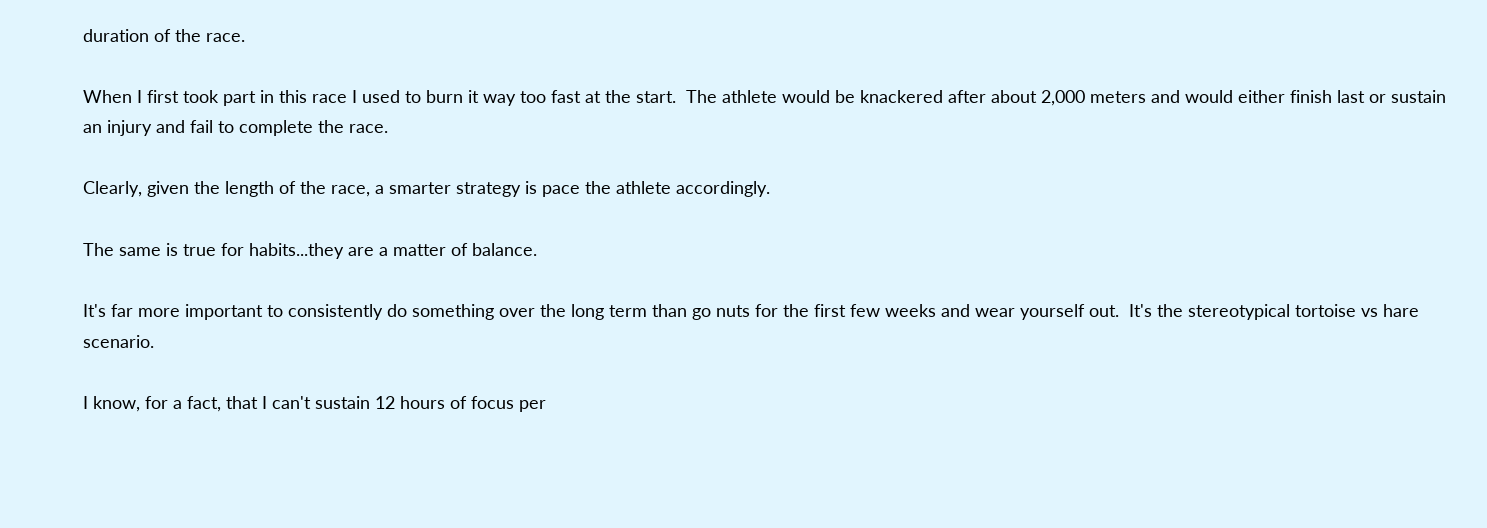duration of the race.

When I first took part in this race I used to burn it way too fast at the start.  The athlete would be knackered after about 2,000 meters and would either finish last or sustain an injury and fail to complete the race.

Clearly, given the length of the race, a smarter strategy is pace the athlete accordingly.

The same is true for habits...they are a matter of balance.

It's far more important to consistently do something over the long term than go nuts for the first few weeks and wear yourself out.  It's the stereotypical tortoise vs hare scenario.

I know, for a fact, that I can't sustain 12 hours of focus per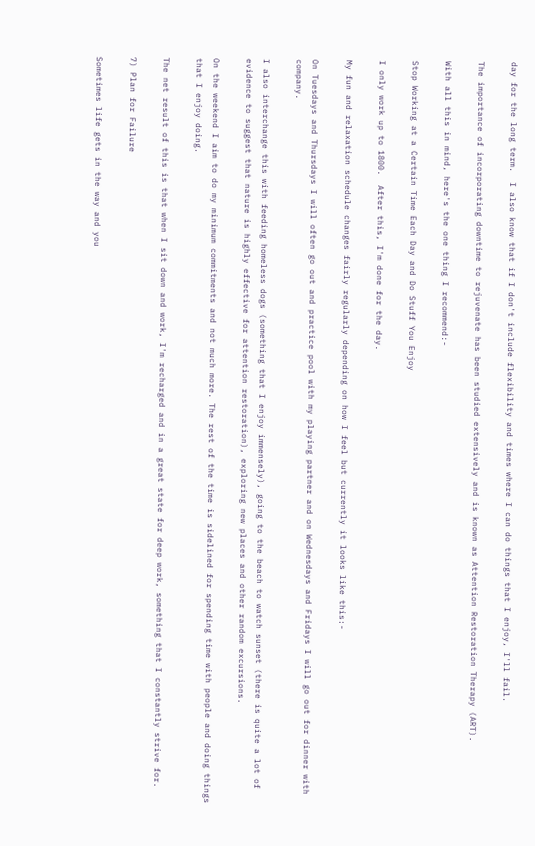day for the long term.  I also know that if I don't include flexibility and times where I can do things that I enjoy, I'll fail.

The importance of incorporating downtime to rejuvenate has been studied extensively and is known as Attention Restoration Therapy (ART).

With all this in mind, here's the one thing I recommend:-

Stop Working at a Certain Time Each Day and Do Stuff You Enjoy

I only work up to 1800.  After this, I'm done for the day.

My fun and relaxation schedule changes fairly regularly depending on how I feel but currently it looks like this:-

On Tuesdays and Thursdays I will often go out and practice pool with my playing partner and on Wednesdays and Fridays I will go out for dinner with company.

I also interchange this with feeding homeless dogs (something that I enjoy immensely), going to the beach to watch sunset (there is quite a lot of evidence to suggest that nature is highly effective for attention restoration), exploring new places and other random excursions.

On the weekend I aim to do my minimum commitments and not much more. The rest of the time is sidelined for spending time with people and doing things that I enjoy doing.

The net result of this is that when I sit down and work, I'm recharged and in a great state for deep work, something that I constantly strive for.

7) Plan for Failure

Sometimes life gets in the way and you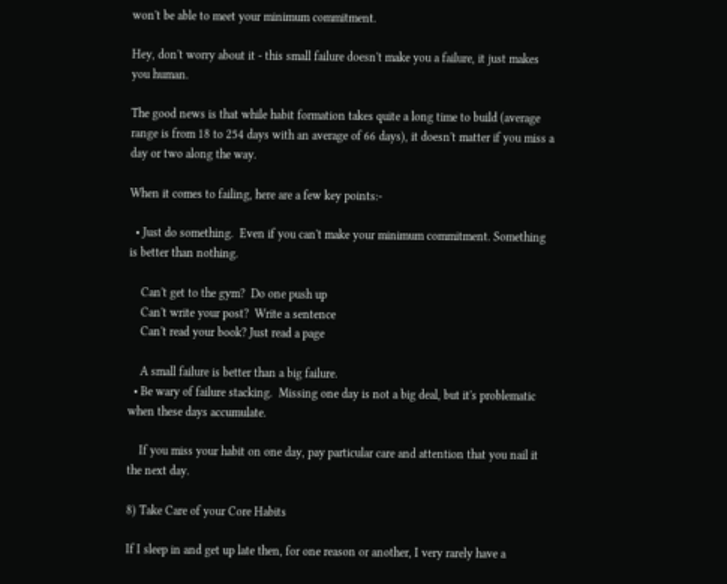won't be able to meet your minimum commitment.

Hey, don't worry about it - this small failure doesn't make you a failure, it just makes you human.

The good news is that while habit formation takes quite a long time to build (average range is from 18 to 254 days with an average of 66 days), it doesn't matter if you miss a day or two along the way.

When it comes to failing, here are a few key points:-

  • Just do something.  Even if you can't make your minimum commitment. Something is better than nothing.

    Can't get to the gym?  Do one push up
    Can't write your post?  Write a sentence
    Can't read your book? Just read a page

    A small failure is better than a big failure.
  • Be wary of failure stacking.  Missing one day is not a big deal, but it's problematic when these days accumulate.

    If you miss your habit on one day, pay particular care and attention that you nail it the next day.

8) Take Care of your Core Habits

If I sleep in and get up late then, for one reason or another, I very rarely have a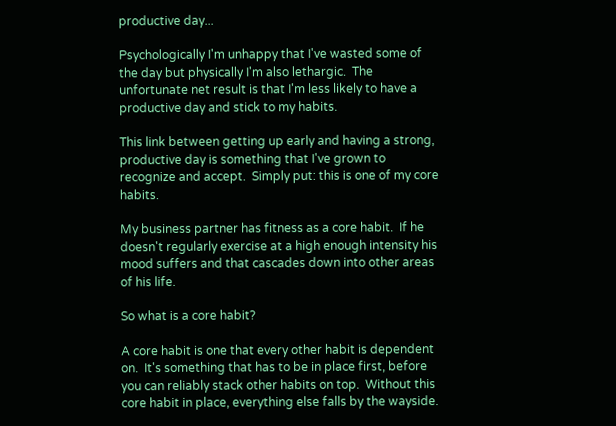productive day...

Psychologically I'm unhappy that I've wasted some of the day but physically I'm also lethargic.  The unfortunate net result is that I'm less likely to have a productive day and stick to my habits.

This link between getting up early and having a strong, productive day is something that I've grown to recognize and accept.  Simply put: this is one of my core habits.

My business partner has fitness as a core habit.  If he doesn't regularly exercise at a high enough intensity his mood suffers and that cascades down into other areas of his life.

So what is a core habit?

A core habit is one that every other habit is dependent on.  It's something that has to be in place first, before you can reliably stack other habits on top.  Without this core habit in place, everything else falls by the wayside.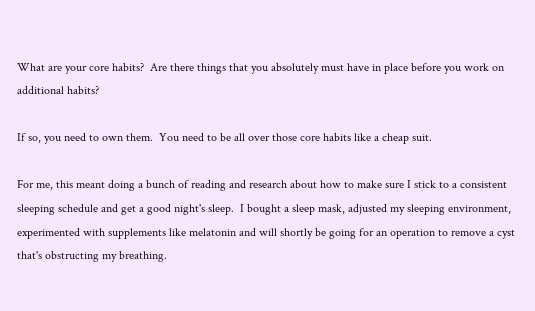What are your core habits?  Are there things that you absolutely must have in place before you work on additional habits?

If so, you need to own them.  You need to be all over those core habits like a cheap suit.

For me, this meant doing a bunch of reading and research about how to make sure I stick to a consistent sleeping schedule and get a good night's sleep.  I bought a sleep mask, adjusted my sleeping environment, experimented with supplements like melatonin and will shortly be going for an operation to remove a cyst that's obstructing my breathing.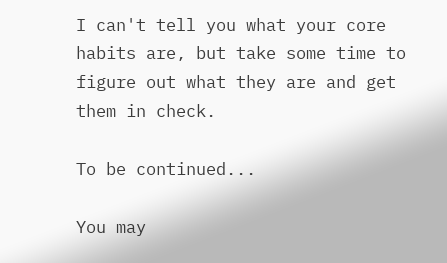I can't tell you what your core habits are, but take some time to figure out what they are and get them in check.

To be continued...

You may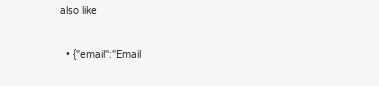also like

  • {"email":"Email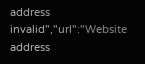address invalid","url":"Website address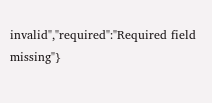invalid","required":"Required field missing"}